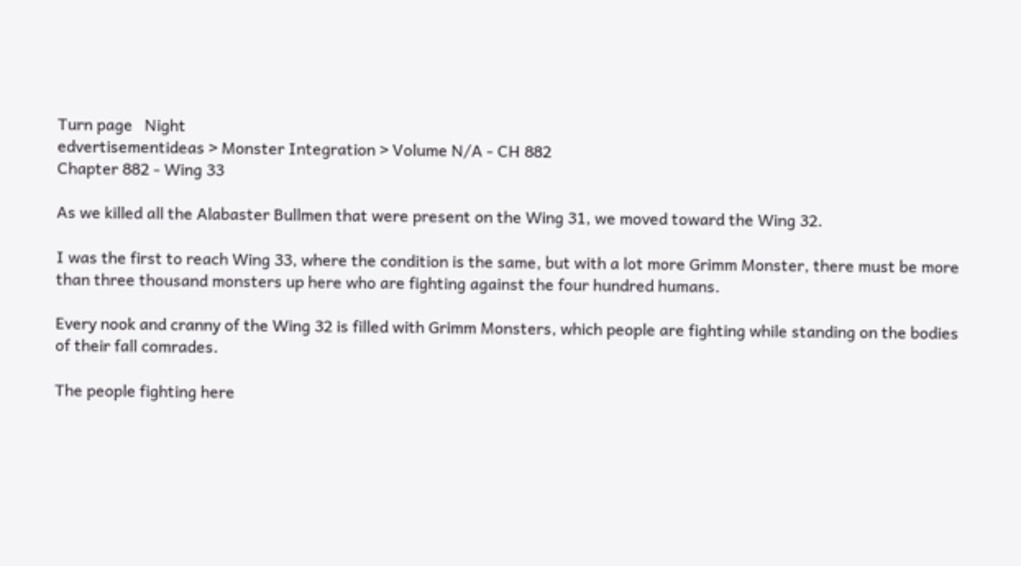Turn page   Night
edvertisementideas > Monster Integration > Volume N/A - CH 882
Chapter 882 - Wing 33

As we killed all the Alabaster Bullmen that were present on the Wing 31, we moved toward the Wing 32.

I was the first to reach Wing 33, where the condition is the same, but with a lot more Grimm Monster, there must be more than three thousand monsters up here who are fighting against the four hundred humans.

Every nook and cranny of the Wing 32 is filled with Grimm Monsters, which people are fighting while standing on the bodies of their fall comrades.

The people fighting here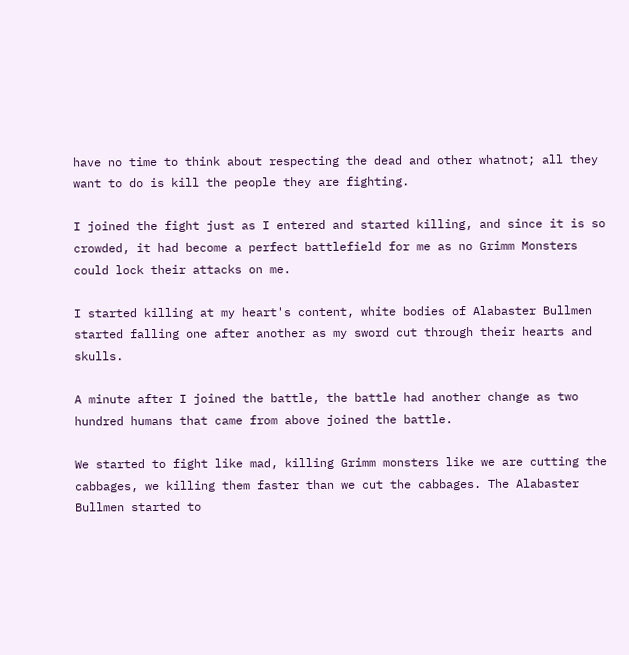have no time to think about respecting the dead and other whatnot; all they want to do is kill the people they are fighting.

I joined the fight just as I entered and started killing, and since it is so crowded, it had become a perfect battlefield for me as no Grimm Monsters could lock their attacks on me.

I started killing at my heart's content, white bodies of Alabaster Bullmen started falling one after another as my sword cut through their hearts and skulls.

A minute after I joined the battle, the battle had another change as two hundred humans that came from above joined the battle.

We started to fight like mad, killing Grimm monsters like we are cutting the cabbages, we killing them faster than we cut the cabbages. The Alabaster Bullmen started to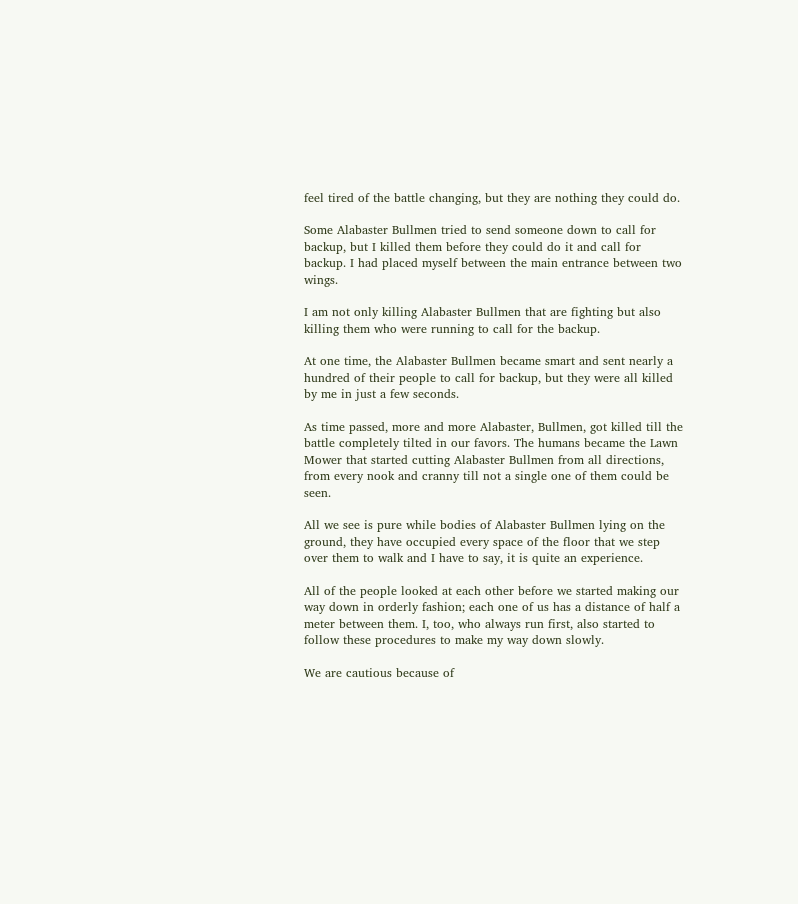feel tired of the battle changing, but they are nothing they could do.

Some Alabaster Bullmen tried to send someone down to call for backup, but I killed them before they could do it and call for backup. I had placed myself between the main entrance between two wings.

I am not only killing Alabaster Bullmen that are fighting but also killing them who were running to call for the backup.

At one time, the Alabaster Bullmen became smart and sent nearly a hundred of their people to call for backup, but they were all killed by me in just a few seconds.

As time passed, more and more Alabaster, Bullmen, got killed till the battle completely tilted in our favors. The humans became the Lawn Mower that started cutting Alabaster Bullmen from all directions, from every nook and cranny till not a single one of them could be seen.

All we see is pure while bodies of Alabaster Bullmen lying on the ground, they have occupied every space of the floor that we step over them to walk and I have to say, it is quite an experience.

All of the people looked at each other before we started making our way down in orderly fashion; each one of us has a distance of half a meter between them. I, too, who always run first, also started to follow these procedures to make my way down slowly.

We are cautious because of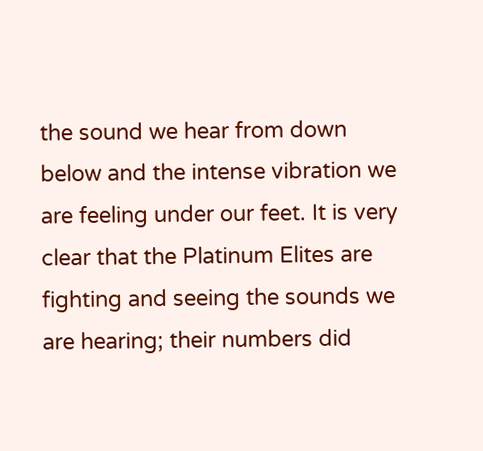the sound we hear from down below and the intense vibration we are feeling under our feet. It is very clear that the Platinum Elites are fighting and seeing the sounds we are hearing; their numbers did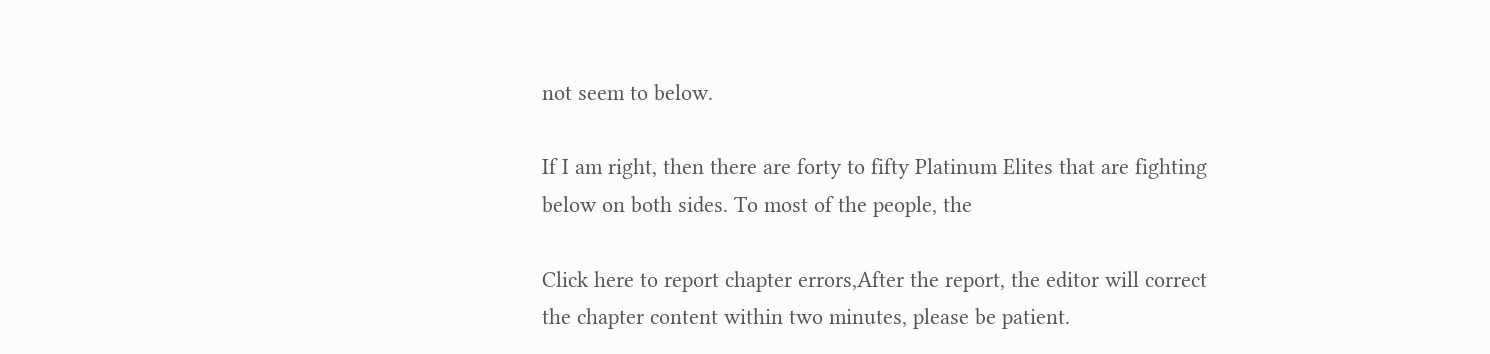not seem to below.

If I am right, then there are forty to fifty Platinum Elites that are fighting below on both sides. To most of the people, the

Click here to report chapter errors,After the report, the editor will correct the chapter content within two minutes, please be patient.